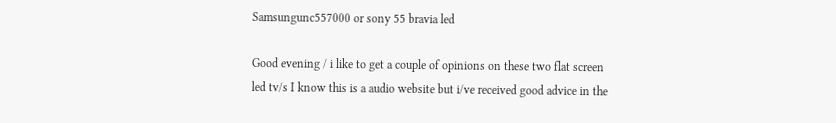Samsungunc557000 or sony 55 bravia led

Good evening / i like to get a couple of opinions on these two flat screen led tv/s I know this is a audio website but i/ve received good advice in the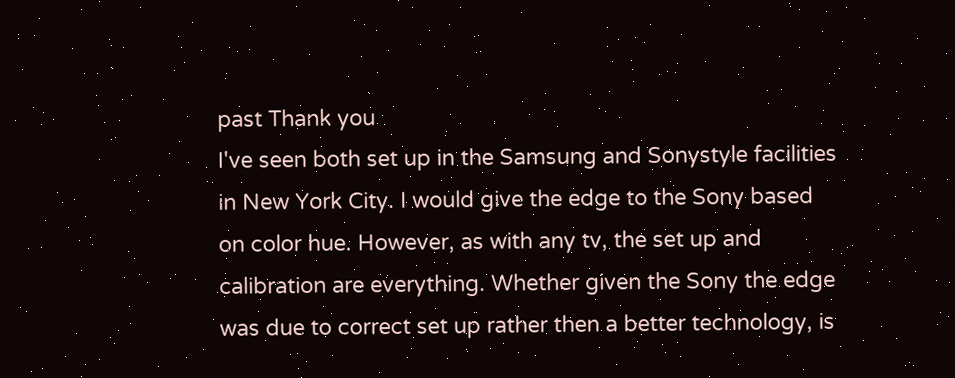past Thank you
I've seen both set up in the Samsung and Sonystyle facilities in New York City. I would give the edge to the Sony based on color hue. However, as with any tv, the set up and calibration are everything. Whether given the Sony the edge was due to correct set up rather then a better technology, is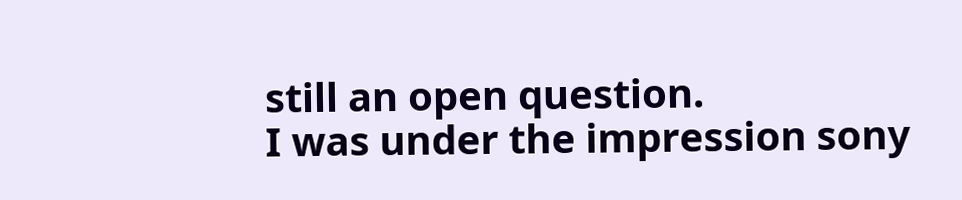still an open question.
I was under the impression sony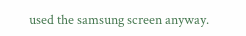used the samsung screen anyway.